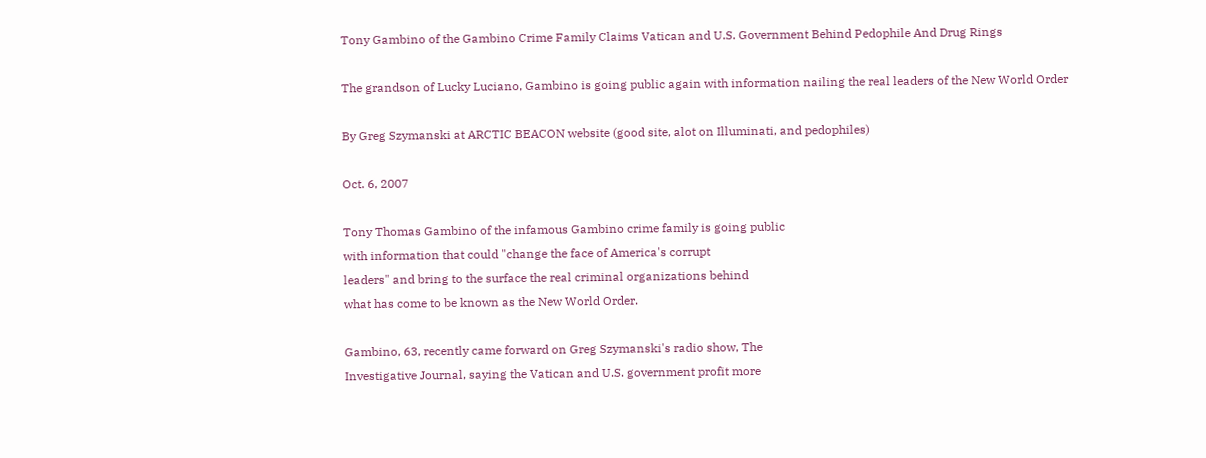Tony Gambino of the Gambino Crime Family Claims Vatican and U.S. Government Behind Pedophile And Drug Rings

The grandson of Lucky Luciano, Gambino is going public again with information nailing the real leaders of the New World Order

By Greg Szymanski at ARCTIC BEACON website (good site, alot on Illuminati, and pedophiles)

Oct. 6, 2007

Tony Thomas Gambino of the infamous Gambino crime family is going public
with information that could "change the face of America's corrupt
leaders" and bring to the surface the real criminal organizations behind
what has come to be known as the New World Order.

Gambino, 63, recently came forward on Greg Szymanski's radio show, The
Investigative Journal, saying the Vatican and U.S. government profit more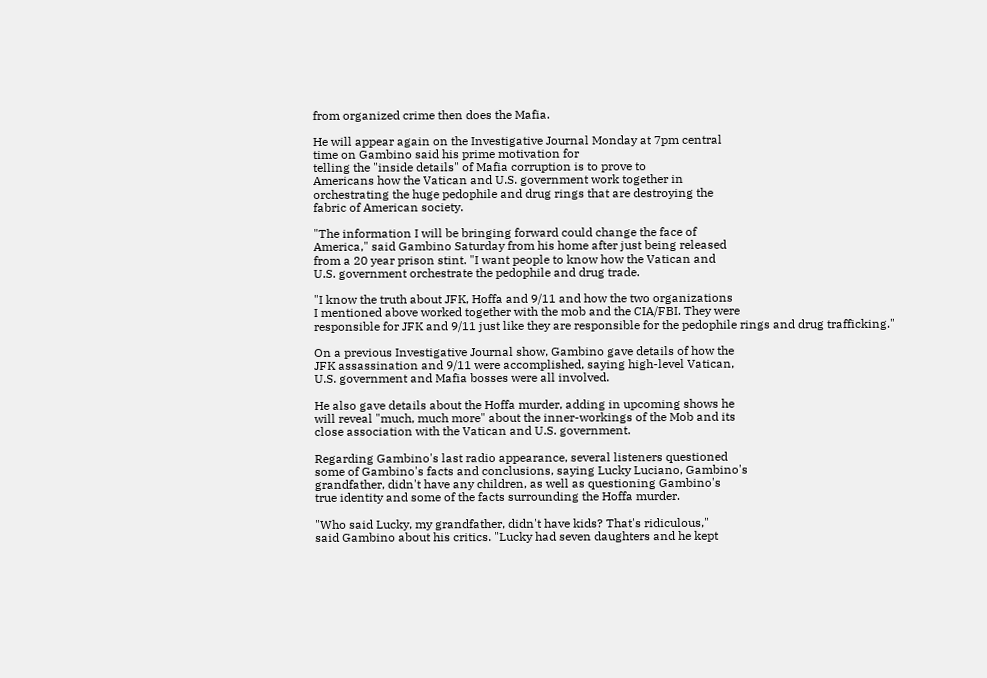from organized crime then does the Mafia.

He will appear again on the Investigative Journal Monday at 7pm central
time on Gambino said his prime motivation for
telling the "inside details" of Mafia corruption is to prove to
Americans how the Vatican and U.S. government work together in
orchestrating the huge pedophile and drug rings that are destroying the
fabric of American society.

"The information I will be bringing forward could change the face of
America," said Gambino Saturday from his home after just being released
from a 20 year prison stint. "I want people to know how the Vatican and
U.S. government orchestrate the pedophile and drug trade.

"I know the truth about JFK, Hoffa and 9/11 and how the two organizations
I mentioned above worked together with the mob and the CIA/FBI. They were
responsible for JFK and 9/11 just like they are responsible for the pedophile rings and drug trafficking."

On a previous Investigative Journal show, Gambino gave details of how the
JFK assassination and 9/11 were accomplished, saying high-level Vatican,
U.S. government and Mafia bosses were all involved.

He also gave details about the Hoffa murder, adding in upcoming shows he
will reveal "much, much more" about the inner-workings of the Mob and its
close association with the Vatican and U.S. government.

Regarding Gambino's last radio appearance, several listeners questioned
some of Gambino's facts and conclusions, saying Lucky Luciano, Gambino's
grandfather, didn't have any children, as well as questioning Gambino's
true identity and some of the facts surrounding the Hoffa murder.

"Who said Lucky, my grandfather, didn't have kids? That's ridiculous,"
said Gambino about his critics. "Lucky had seven daughters and he kept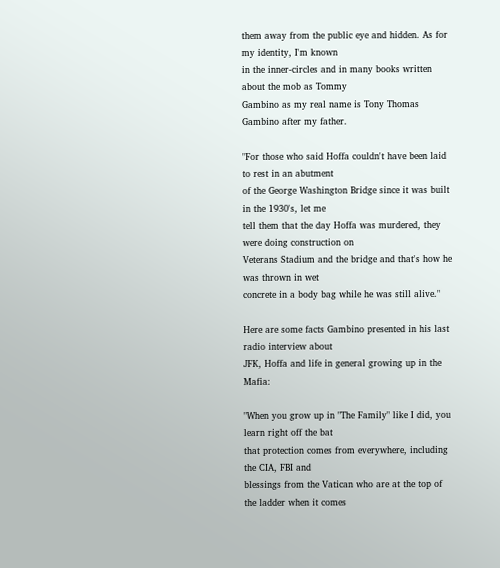them away from the public eye and hidden. As for my identity, I'm known
in the inner-circles and in many books written about the mob as Tommy
Gambino as my real name is Tony Thomas Gambino after my father.

"For those who said Hoffa couldn't have been laid to rest in an abutment
of the George Washington Bridge since it was built in the 1930's, let me
tell them that the day Hoffa was murdered, they were doing construction on
Veterans Stadium and the bridge and that's how he was thrown in wet
concrete in a body bag while he was still alive."

Here are some facts Gambino presented in his last radio interview about
JFK, Hoffa and life in general growing up in the Mafia:

"When you grow up in "The Family" like I did, you learn right off the bat
that protection comes from everywhere, including the CIA, FBI and
blessings from the Vatican who are at the top of the ladder when it comes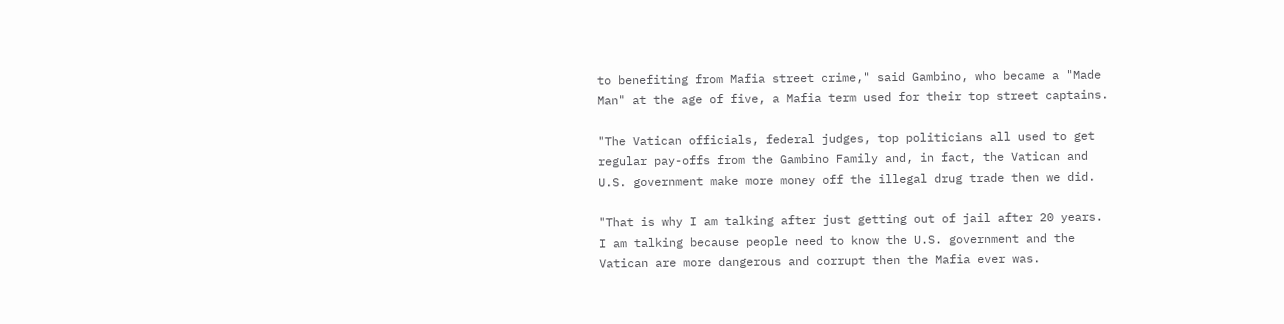to benefiting from Mafia street crime," said Gambino, who became a "Made
Man" at the age of five, a Mafia term used for their top street captains.

"The Vatican officials, federal judges, top politicians all used to get
regular pay-offs from the Gambino Family and, in fact, the Vatican and
U.S. government make more money off the illegal drug trade then we did.

"That is why I am talking after just getting out of jail after 20 years.
I am talking because people need to know the U.S. government and the
Vatican are more dangerous and corrupt then the Mafia ever was.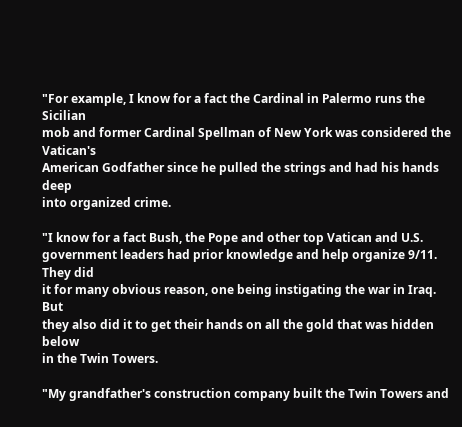"For example, I know for a fact the Cardinal in Palermo runs the Sicilian
mob and former Cardinal Spellman of New York was considered the Vatican's
American Godfather since he pulled the strings and had his hands deep
into organized crime.

"I know for a fact Bush, the Pope and other top Vatican and U.S.
government leaders had prior knowledge and help organize 9/11. They did
it for many obvious reason, one being instigating the war in Iraq. But
they also did it to get their hands on all the gold that was hidden below
in the Twin Towers.

"My grandfather's construction company built the Twin Towers and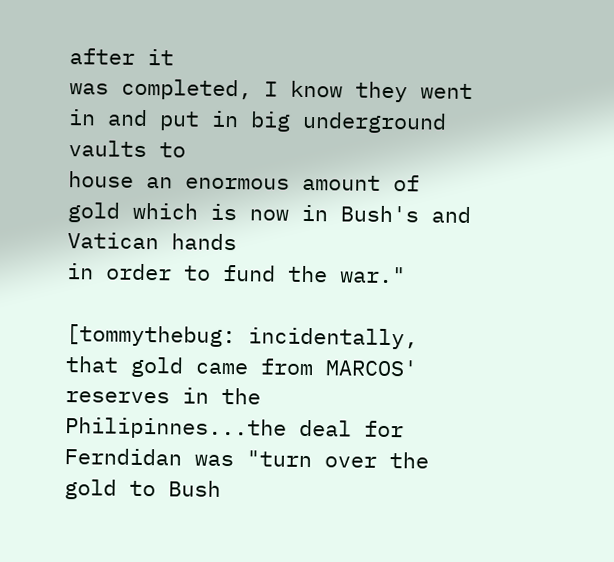after it
was completed, I know they went in and put in big underground vaults to
house an enormous amount of gold which is now in Bush's and Vatican hands
in order to fund the war."

[tommythebug: incidentally, that gold came from MARCOS' reserves in the Philipinnes...the deal for Ferndidan was "turn over the gold to Bush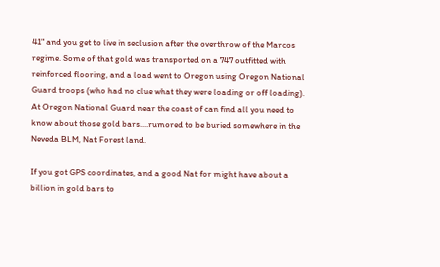41" and you get to live in seclusion after the overthrow of the Marcos regime. Some of that gold was transported on a 747 outfitted with reinforced flooring, and a load went to Oregon using Oregon National Guard troops (who had no clue what they were loading or off loading). At Oregon National Guard near the coast of can find all you need to know about those gold bars....rumored to be buried somewhere in the Neveda BLM, Nat Forest land.

If you got GPS coordinates, and a good Nat for might have about a billion in gold bars to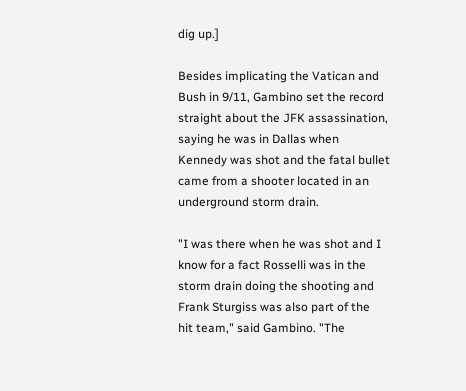dig up.]

Besides implicating the Vatican and Bush in 9/11, Gambino set the record
straight about the JFK assassination, saying he was in Dallas when
Kennedy was shot and the fatal bullet came from a shooter located in an
underground storm drain.

"I was there when he was shot and I know for a fact Rosselli was in the
storm drain doing the shooting and Frank Sturgiss was also part of the
hit team," said Gambino. "The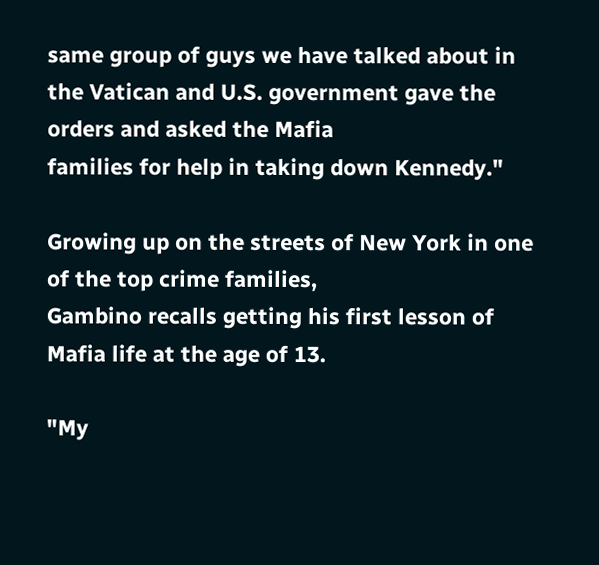same group of guys we have talked about in
the Vatican and U.S. government gave the orders and asked the Mafia
families for help in taking down Kennedy."

Growing up on the streets of New York in one of the top crime families,
Gambino recalls getting his first lesson of Mafia life at the age of 13.

"My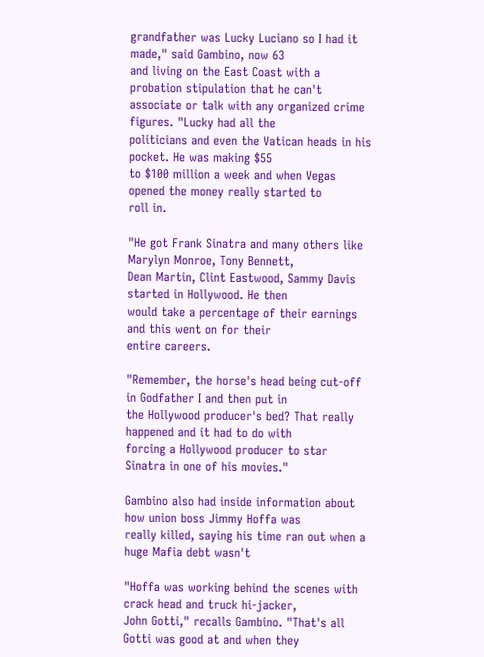grandfather was Lucky Luciano so I had it made," said Gambino, now 63
and living on the East Coast with a probation stipulation that he can't
associate or talk with any organized crime figures. "Lucky had all the
politicians and even the Vatican heads in his pocket. He was making $55
to $100 million a week and when Vegas opened the money really started to
roll in.

"He got Frank Sinatra and many others like Marylyn Monroe, Tony Bennett,
Dean Martin, Clint Eastwood, Sammy Davis started in Hollywood. He then
would take a percentage of their earnings and this went on for their
entire careers.

"Remember, the horse's head being cut-off in Godfather I and then put in
the Hollywood producer's bed? That really happened and it had to do with
forcing a Hollywood producer to star Sinatra in one of his movies."

Gambino also had inside information about how union boss Jimmy Hoffa was
really killed, saying his time ran out when a huge Mafia debt wasn't

"Hoffa was working behind the scenes with crack head and truck hi-jacker,
John Gotti," recalls Gambino. "That's all Gotti was good at and when they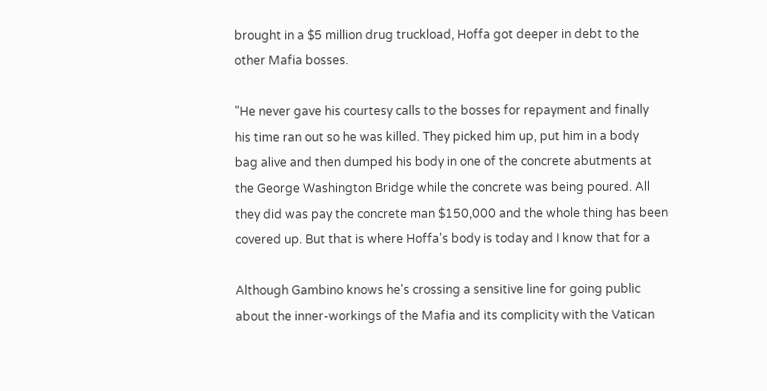brought in a $5 million drug truckload, Hoffa got deeper in debt to the
other Mafia bosses.

"He never gave his courtesy calls to the bosses for repayment and finally
his time ran out so he was killed. They picked him up, put him in a body
bag alive and then dumped his body in one of the concrete abutments at
the George Washington Bridge while the concrete was being poured. All
they did was pay the concrete man $150,000 and the whole thing has been
covered up. But that is where Hoffa's body is today and I know that for a

Although Gambino knows he's crossing a sensitive line for going public
about the inner-workings of the Mafia and its complicity with the Vatican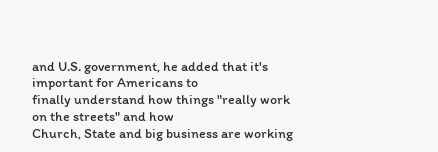and U.S. government, he added that it's important for Americans to
finally understand how things "really work on the streets" and how
Church, State and big business are working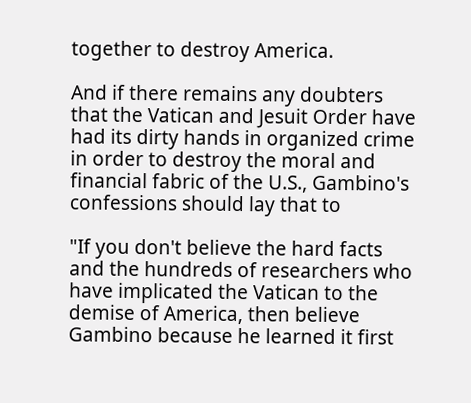together to destroy America.

And if there remains any doubters that the Vatican and Jesuit Order have
had its dirty hands in organized crime in order to destroy the moral and
financial fabric of the U.S., Gambino's confessions should lay that to

"If you don't believe the hard facts and the hundreds of researchers who
have implicated the Vatican to the demise of America, then believe
Gambino because he learned it first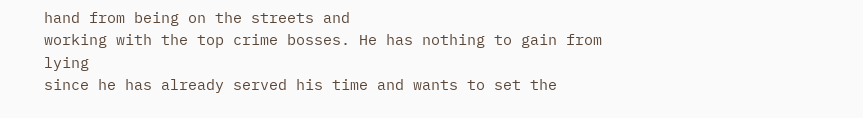hand from being on the streets and
working with the top crime bosses. He has nothing to gain from lying
since he has already served his time and wants to set the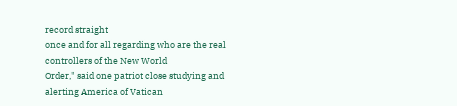record straight
once and for all regarding who are the real controllers of the New World
Order," said one patriot close studying and alerting America of Vatican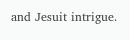and Jesuit intrigue.